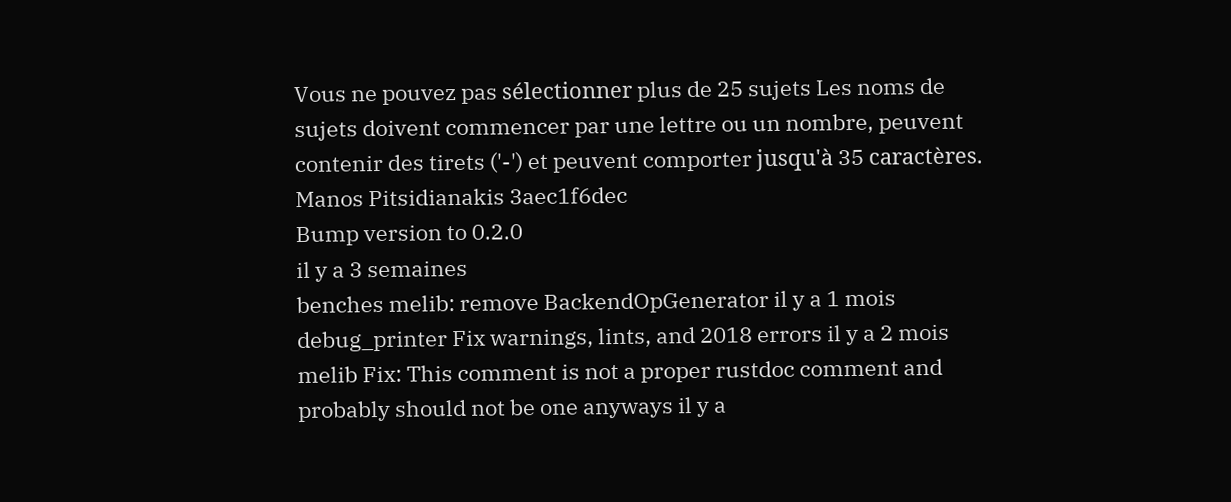Vous ne pouvez pas sélectionner plus de 25 sujets Les noms de sujets doivent commencer par une lettre ou un nombre, peuvent contenir des tirets ('-') et peuvent comporter jusqu'à 35 caractères.
Manos Pitsidianakis 3aec1f6dec
Bump version to 0.2.0
il y a 3 semaines
benches melib: remove BackendOpGenerator il y a 1 mois
debug_printer Fix warnings, lints, and 2018 errors il y a 2 mois
melib Fix: This comment is not a proper rustdoc comment and probably should not be one anyways il y a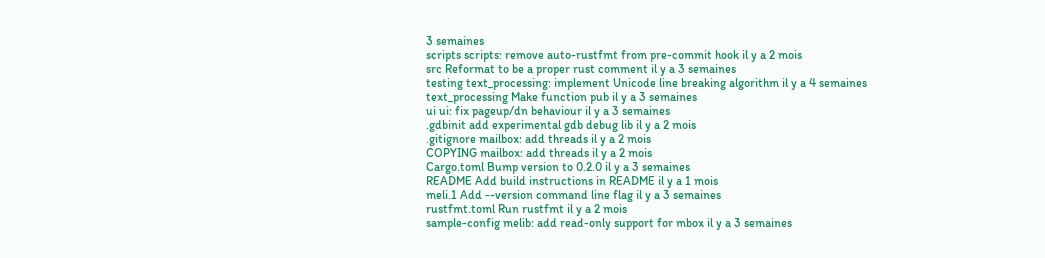3 semaines
scripts scripts: remove auto-rustfmt from pre-commit hook il y a 2 mois
src Reformat to be a proper rust comment il y a 3 semaines
testing text_processing: implement Unicode line breaking algorithm il y a 4 semaines
text_processing Make function pub il y a 3 semaines
ui ui: fix pageup/dn behaviour il y a 3 semaines
.gdbinit add experimental gdb debug lib il y a 2 mois
.gitignore mailbox: add threads il y a 2 mois
COPYING mailbox: add threads il y a 2 mois
Cargo.toml Bump version to 0.2.0 il y a 3 semaines
README Add build instructions in README il y a 1 mois
meli.1 Add --version command line flag il y a 3 semaines
rustfmt.toml Run rustfmt il y a 2 mois
sample-config melib: add read-only support for mbox il y a 3 semaines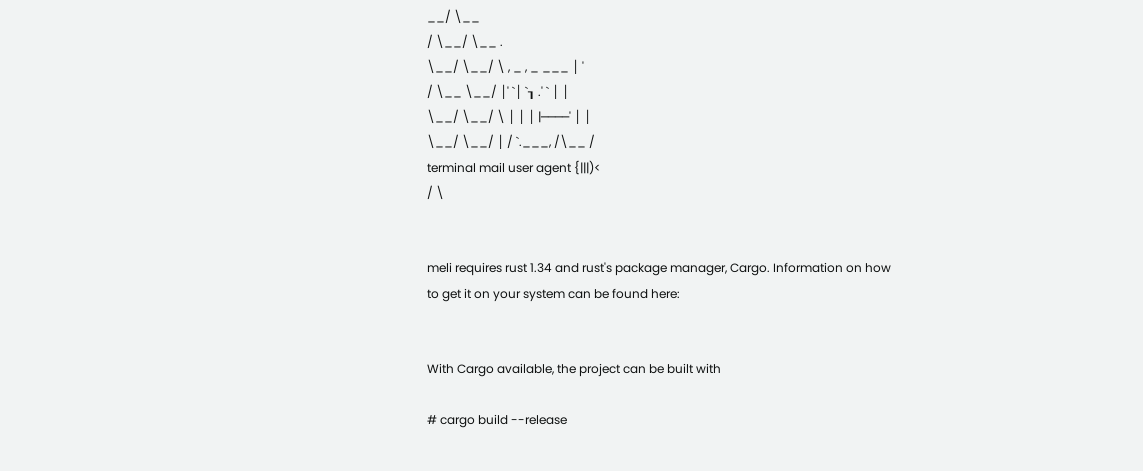__/ \__
/ \__/ \__ .
\__/ \__/ \ , _ , _ ___ │ '
/ \__ \__/ │' `│ `┒ .' ` │ │
\__/ \__/ \ │ │ │ |────' │ │
\__/ \__/ │ / `.___, /\__ /
terminal mail user agent {|||)<
/ \


meli requires rust 1.34 and rust's package manager, Cargo. Information on how
to get it on your system can be found here:


With Cargo available, the project can be built with

# cargo build --release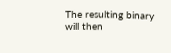The resulting binary will then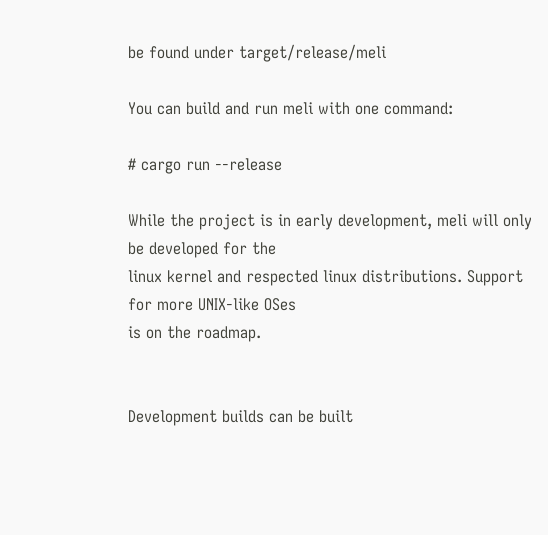be found under target/release/meli

You can build and run meli with one command:

# cargo run --release

While the project is in early development, meli will only be developed for the
linux kernel and respected linux distributions. Support for more UNIX-like OSes
is on the roadmap.


Development builds can be built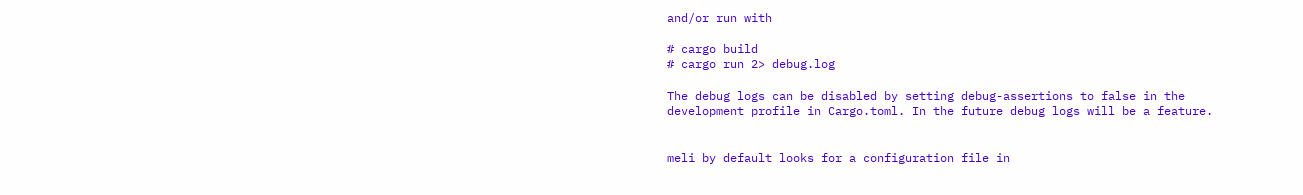and/or run with

# cargo build
# cargo run 2> debug.log

The debug logs can be disabled by setting debug-assertions to false in the
development profile in Cargo.toml. In the future debug logs will be a feature.


meli by default looks for a configuration file in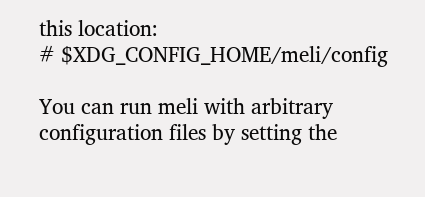this location:
# $XDG_CONFIG_HOME/meli/config

You can run meli with arbitrary configuration files by setting the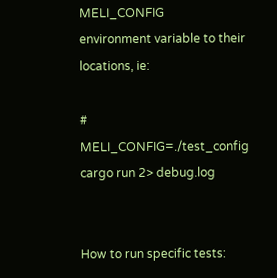MELI_CONFIG
environment variable to their locations, ie:

# MELI_CONFIG=./test_config cargo run 2> debug.log


How to run specific tests: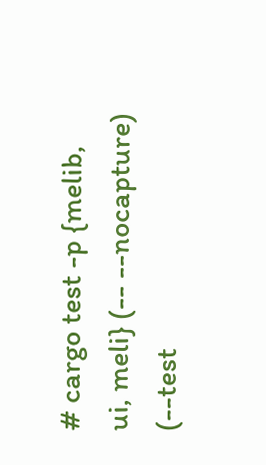# cargo test -p {melib, ui, meli} (-- --nocapture) (--test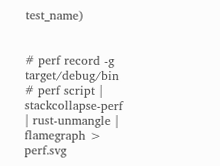test_name)


# perf record -g target/debug/bin
# perf script | stackcollapse-perf | rust-unmangle | flamegraph > perf.svg